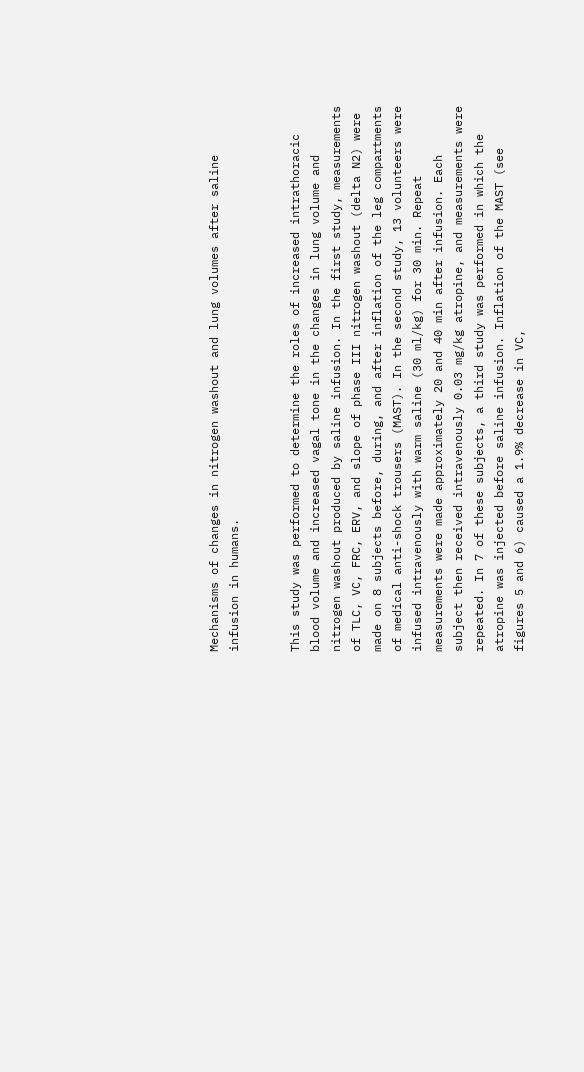Mechanisms of changes in nitrogen washout and lung volumes after saline infusion in humans.


This study was performed to determine the roles of increased intrathoracic blood volume and increased vagal tone in the changes in lung volume and nitrogen washout produced by saline infusion. In the first study, measurements of TLC, VC, FRC, ERV, and slope of phase III nitrogen washout (delta N2) were made on 8 subjects before, during, and after inflation of the leg compartments of medical anti-shock trousers (MAST). In the second study, 13 volunteers were infused intravenously with warm saline (30 ml/kg) for 30 min. Repeat measurements were made approximately 20 and 40 min after infusion. Each subject then received intravenously 0.03 mg/kg atropine, and measurements were repeated. In 7 of these subjects, a third study was performed in which the atropine was injected before saline infusion. Inflation of the MAST (see figures 5 and 6) caused a 1.9% decrease in VC,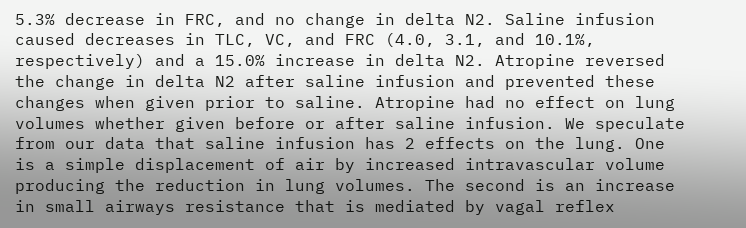5.3% decrease in FRC, and no change in delta N2. Saline infusion caused decreases in TLC, VC, and FRC (4.0, 3.1, and 10.1%, respectively) and a 15.0% increase in delta N2. Atropine reversed the change in delta N2 after saline infusion and prevented these changes when given prior to saline. Atropine had no effect on lung volumes whether given before or after saline infusion. We speculate from our data that saline infusion has 2 effects on the lung. One is a simple displacement of air by increased intravascular volume producing the reduction in lung volumes. The second is an increase in small airways resistance that is mediated by vagal reflex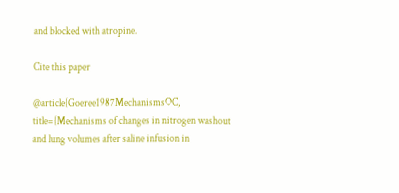and blocked with atropine.

Cite this paper

@article{Goeree1987MechanismsOC, title={Mechanisms of changes in nitrogen washout and lung volumes after saline infusion in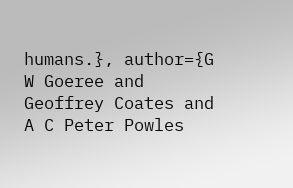humans.}, author={G W Goeree and Geoffrey Coates and A C Peter Powles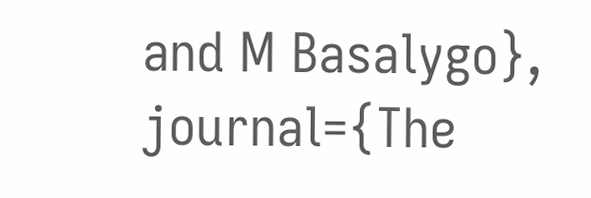and M Basalygo}, journal={The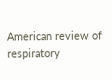American review of respiratory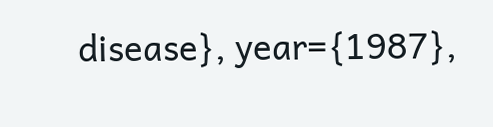disease}, year={1987},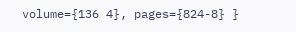volume={136 4}, pages={824-8} }